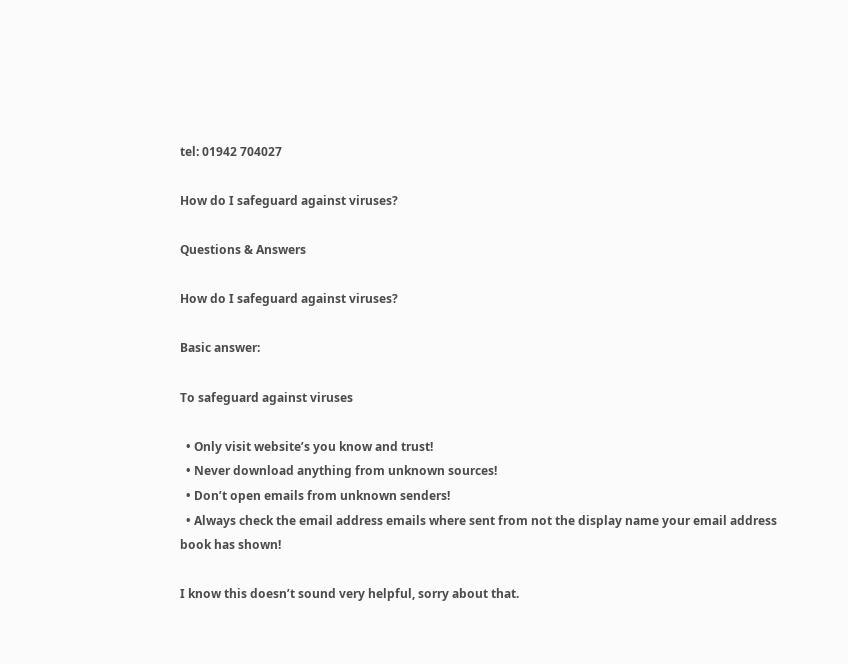tel: 01942 704027

How do I safeguard against viruses?

Questions & Answers

How do I safeguard against viruses?

Basic answer:

To safeguard against viruses

  • Only visit website’s you know and trust!
  • Never download anything from unknown sources!
  • Don’t open emails from unknown senders!
  • Always check the email address emails where sent from not the display name your email address book has shown!

I know this doesn’t sound very helpful, sorry about that.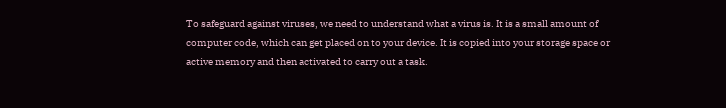To safeguard against viruses, we need to understand what a virus is. It is a small amount of computer code, which can get placed on to your device. It is copied into your storage space or active memory and then activated to carry out a task.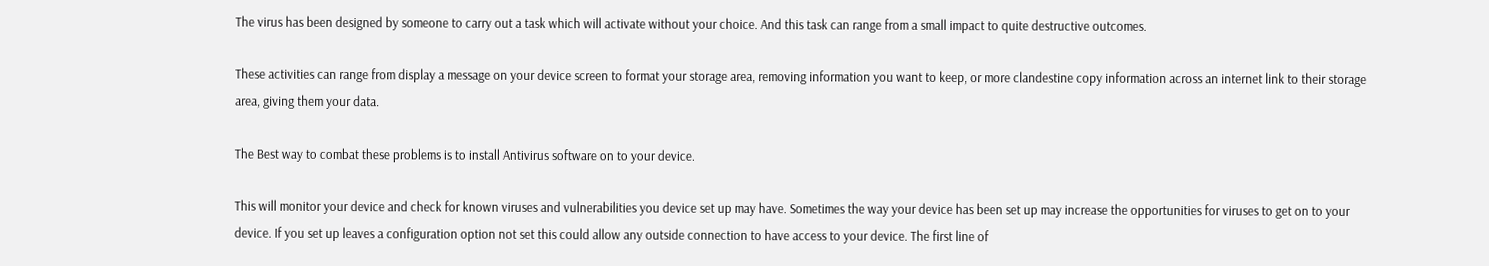The virus has been designed by someone to carry out a task which will activate without your choice. And this task can range from a small impact to quite destructive outcomes.

These activities can range from display a message on your device screen to format your storage area, removing information you want to keep, or more clandestine copy information across an internet link to their storage area, giving them your data.

The Best way to combat these problems is to install Antivirus software on to your device.

This will monitor your device and check for known viruses and vulnerabilities you device set up may have. Sometimes the way your device has been set up may increase the opportunities for viruses to get on to your device. If you set up leaves a configuration option not set this could allow any outside connection to have access to your device. The first line of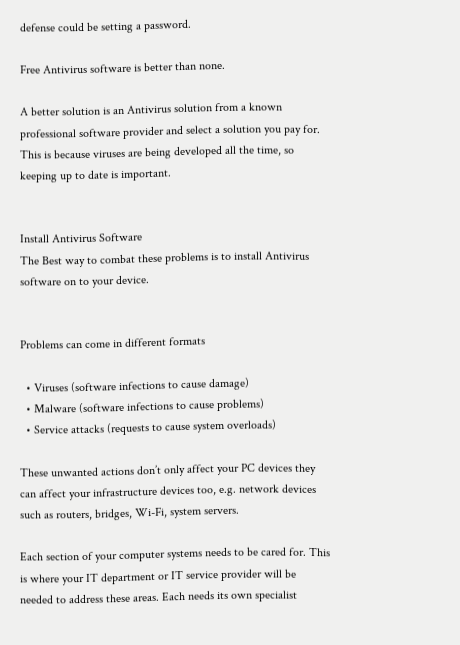defense could be setting a password.

Free Antivirus software is better than none.

A better solution is an Antivirus solution from a known professional software provider and select a solution you pay for. This is because viruses are being developed all the time, so keeping up to date is important.


Install Antivirus Software
The Best way to combat these problems is to install Antivirus software on to your device.


Problems can come in different formats

  • Viruses (software infections to cause damage)
  • Malware (software infections to cause problems)
  • Service attacks (requests to cause system overloads)

These unwanted actions don’t only affect your PC devices they can affect your infrastructure devices too, e.g. network devices such as routers, bridges, Wi-Fi, system servers.

Each section of your computer systems needs to be cared for. This is where your IT department or IT service provider will be needed to address these areas. Each needs its own specialist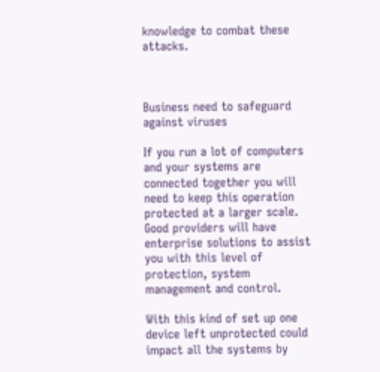knowledge to combat these attacks.



Business need to safeguard against viruses

If you run a lot of computers and your systems are connected together you will need to keep this operation protected at a larger scale. Good providers will have enterprise solutions to assist you with this level of protection, system management and control.

With this kind of set up one device left unprotected could impact all the systems by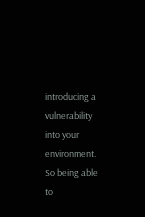introducing a vulnerability into your environment. So being able to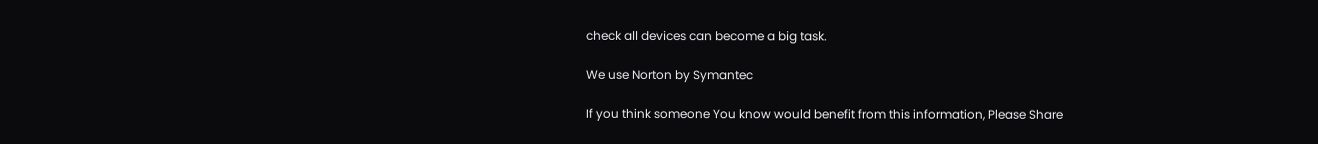check all devices can become a big task.

We use Norton by Symantec

If you think someone You know would benefit from this information, Please Share